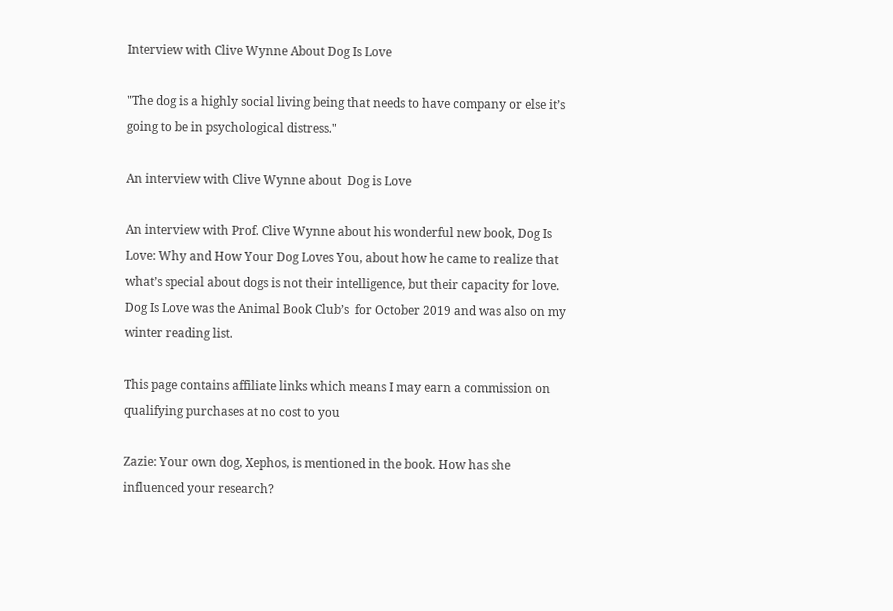Interview with Clive Wynne About Dog Is Love

"The dog is a highly social living being that needs to have company or else it’s going to be in psychological distress."

An interview with Clive Wynne about  Dog is Love

An interview with Prof. Clive Wynne about his wonderful new book, Dog Is Love: Why and How Your Dog Loves You, about how he came to realize that what’s special about dogs is not their intelligence, but their capacity for love. Dog Is Love was the Animal Book Club’s  for October 2019 and was also on my winter reading list.

This page contains affiliate links which means I may earn a commission on qualifying purchases at no cost to you

Zazie: Your own dog, Xephos, is mentioned in the book. How has she influenced your research?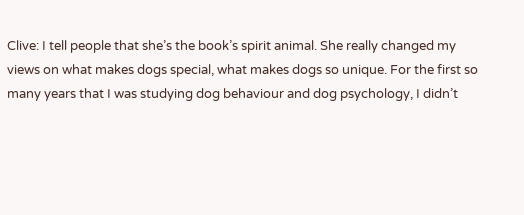Clive: I tell people that she’s the book’s spirit animal. She really changed my views on what makes dogs special, what makes dogs so unique. For the first so many years that I was studying dog behaviour and dog psychology, I didn’t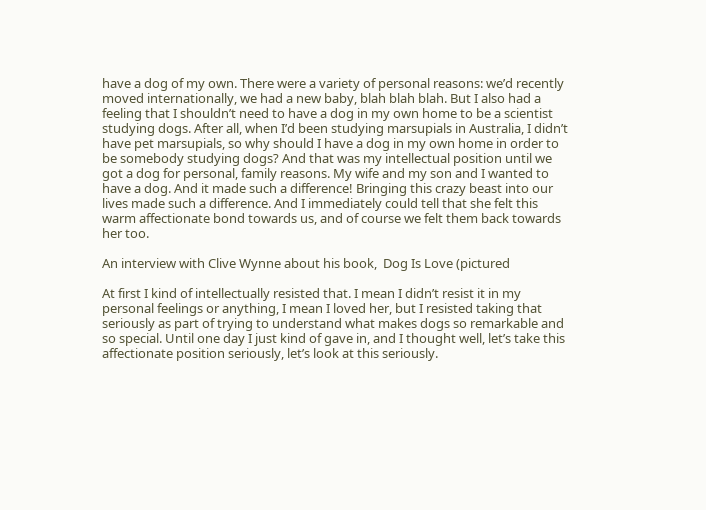have a dog of my own. There were a variety of personal reasons: we’d recently moved internationally, we had a new baby, blah blah blah. But I also had a feeling that I shouldn’t need to have a dog in my own home to be a scientist studying dogs. After all, when I’d been studying marsupials in Australia, I didn’t have pet marsupials, so why should I have a dog in my own home in order to be somebody studying dogs? And that was my intellectual position until we got a dog for personal, family reasons. My wife and my son and I wanted to have a dog. And it made such a difference! Bringing this crazy beast into our lives made such a difference. And I immediately could tell that she felt this warm affectionate bond towards us, and of course we felt them back towards her too.

An interview with Clive Wynne about his book,  Dog Is Love (pictured

At first I kind of intellectually resisted that. I mean I didn’t resist it in my personal feelings or anything, I mean I loved her, but I resisted taking that seriously as part of trying to understand what makes dogs so remarkable and so special. Until one day I just kind of gave in, and I thought well, let’s take this affectionate position seriously, let’s look at this seriously.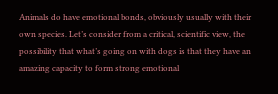Animals do have emotional bonds, obviously usually with their own species. Let’s consider from a critical, scientific view, the possibility that what’s going on with dogs is that they have an amazing capacity to form strong emotional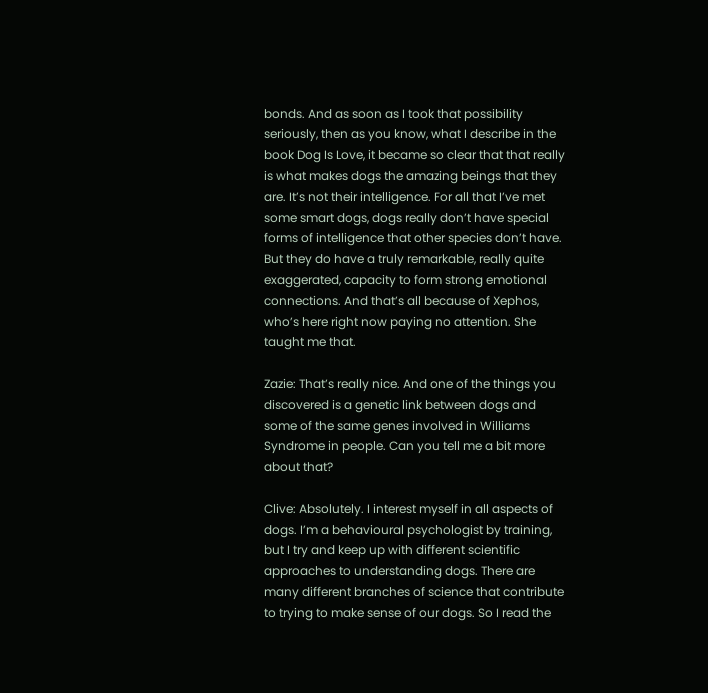bonds. And as soon as I took that possibility seriously, then as you know, what I describe in the book Dog Is Love, it became so clear that that really is what makes dogs the amazing beings that they are. It’s not their intelligence. For all that I’ve met some smart dogs, dogs really don’t have special forms of intelligence that other species don’t have. But they do have a truly remarkable, really quite exaggerated, capacity to form strong emotional connections. And that’s all because of Xephos, who’s here right now paying no attention. She taught me that.

Zazie: That’s really nice. And one of the things you discovered is a genetic link between dogs and some of the same genes involved in Williams Syndrome in people. Can you tell me a bit more about that?

Clive: Absolutely. I interest myself in all aspects of dogs. I’m a behavioural psychologist by training, but I try and keep up with different scientific approaches to understanding dogs. There are many different branches of science that contribute to trying to make sense of our dogs. So I read the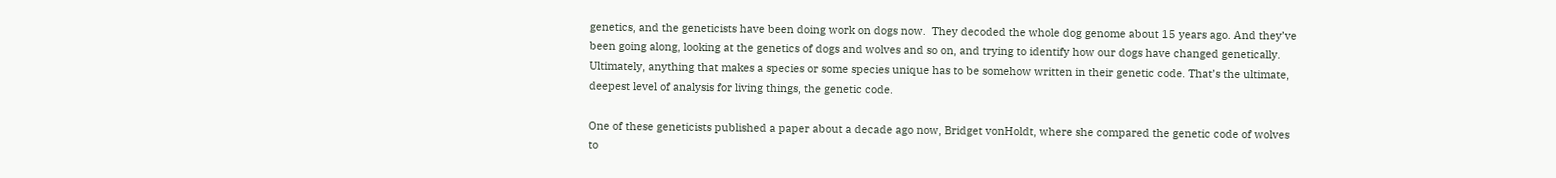genetics, and the geneticists have been doing work on dogs now.  They decoded the whole dog genome about 15 years ago. And they’ve been going along, looking at the genetics of dogs and wolves and so on, and trying to identify how our dogs have changed genetically. Ultimately, anything that makes a species or some species unique has to be somehow written in their genetic code. That’s the ultimate, deepest level of analysis for living things, the genetic code.

One of these geneticists published a paper about a decade ago now, Bridget vonHoldt, where she compared the genetic code of wolves to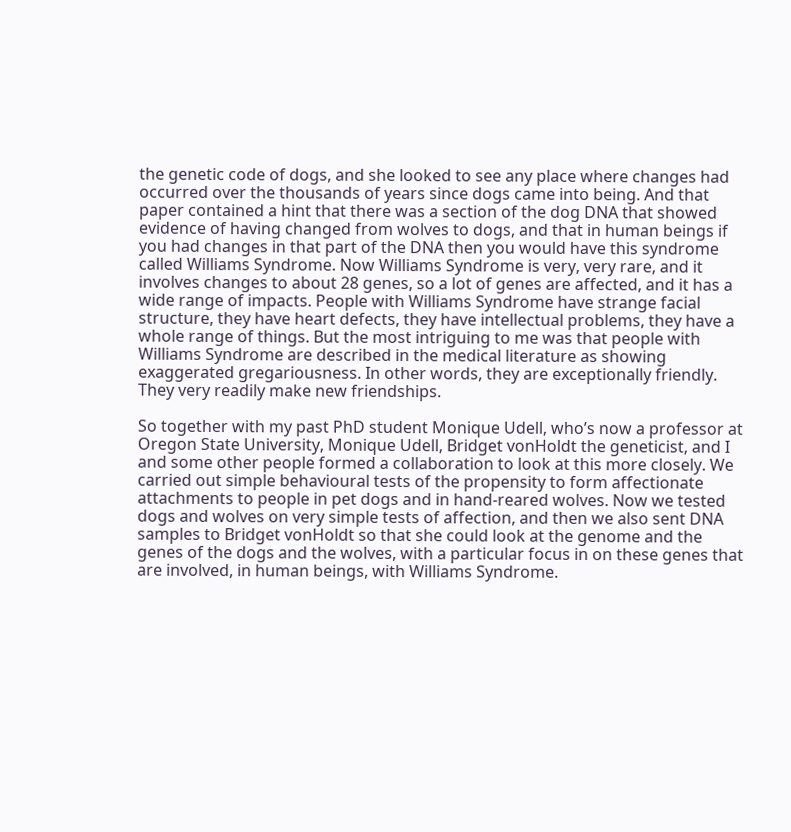the genetic code of dogs, and she looked to see any place where changes had occurred over the thousands of years since dogs came into being. And that paper contained a hint that there was a section of the dog DNA that showed evidence of having changed from wolves to dogs, and that in human beings if you had changes in that part of the DNA then you would have this syndrome called Williams Syndrome. Now Williams Syndrome is very, very rare, and it involves changes to about 28 genes, so a lot of genes are affected, and it has a wide range of impacts. People with Williams Syndrome have strange facial structure, they have heart defects, they have intellectual problems, they have a whole range of things. But the most intriguing to me was that people with Williams Syndrome are described in the medical literature as showing exaggerated gregariousness. In other words, they are exceptionally friendly. They very readily make new friendships.

So together with my past PhD student Monique Udell, who’s now a professor at Oregon State University, Monique Udell, Bridget vonHoldt the geneticist, and I and some other people formed a collaboration to look at this more closely. We carried out simple behavioural tests of the propensity to form affectionate attachments to people in pet dogs and in hand-reared wolves. Now we tested dogs and wolves on very simple tests of affection, and then we also sent DNA samples to Bridget vonHoldt so that she could look at the genome and the genes of the dogs and the wolves, with a particular focus in on these genes that are involved, in human beings, with Williams Syndrome.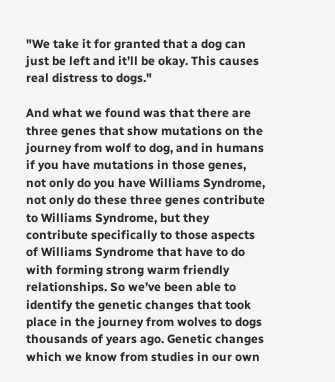"We take it for granted that a dog can just be left and it’ll be okay. This causes real distress to dogs."

And what we found was that there are three genes that show mutations on the journey from wolf to dog, and in humans if you have mutations in those genes, not only do you have Williams Syndrome, not only do these three genes contribute to Williams Syndrome, but they contribute specifically to those aspects of Williams Syndrome that have to do with forming strong warm friendly relationships. So we’ve been able to identify the genetic changes that took place in the journey from wolves to dogs thousands of years ago. Genetic changes which we know from studies in our own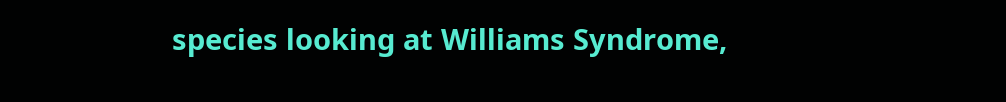species looking at Williams Syndrome,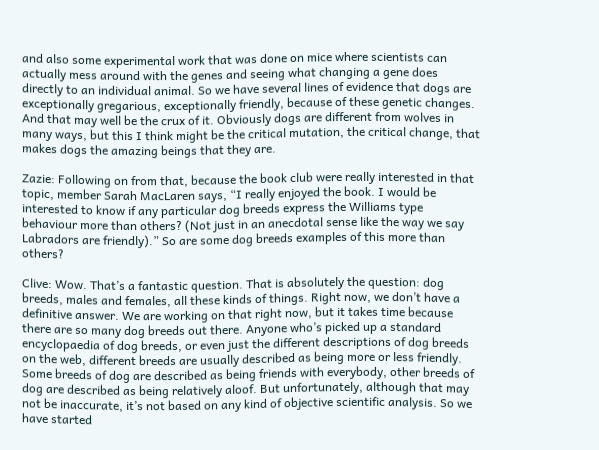and also some experimental work that was done on mice where scientists can actually mess around with the genes and seeing what changing a gene does directly to an individual animal. So we have several lines of evidence that dogs are exceptionally gregarious, exceptionally friendly, because of these genetic changes. And that may well be the crux of it. Obviously dogs are different from wolves in many ways, but this I think might be the critical mutation, the critical change, that makes dogs the amazing beings that they are.

Zazie: Following on from that, because the book club were really interested in that topic, member Sarah MacLaren says, “I really enjoyed the book. I would be interested to know if any particular dog breeds express the Williams type behaviour more than others? (Not just in an anecdotal sense like the way we say Labradors are friendly).” So are some dog breeds examples of this more than others?

Clive: Wow. That’s a fantastic question. That is absolutely the question: dog breeds, males and females, all these kinds of things. Right now, we don’t have a definitive answer. We are working on that right now, but it takes time because there are so many dog breeds out there. Anyone who’s picked up a standard encyclopaedia of dog breeds, or even just the different descriptions of dog breeds on the web, different breeds are usually described as being more or less friendly. Some breeds of dog are described as being friends with everybody, other breeds of dog are described as being relatively aloof. But unfortunately, although that may not be inaccurate, it’s not based on any kind of objective scientific analysis. So we have started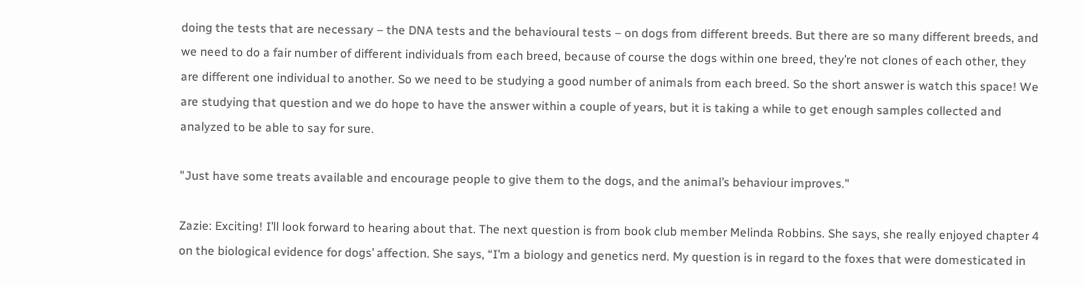doing the tests that are necessary – the DNA tests and the behavioural tests – on dogs from different breeds. But there are so many different breeds, and we need to do a fair number of different individuals from each breed, because of course the dogs within one breed, they’re not clones of each other, they are different one individual to another. So we need to be studying a good number of animals from each breed. So the short answer is watch this space! We are studying that question and we do hope to have the answer within a couple of years, but it is taking a while to get enough samples collected and analyzed to be able to say for sure.

"Just have some treats available and encourage people to give them to the dogs, and the animal’s behaviour improves."

Zazie: Exciting! I’ll look forward to hearing about that. The next question is from book club member Melinda Robbins. She says, she really enjoyed chapter 4 on the biological evidence for dogs’ affection. She says, “I’m a biology and genetics nerd. My question is in regard to the foxes that were domesticated in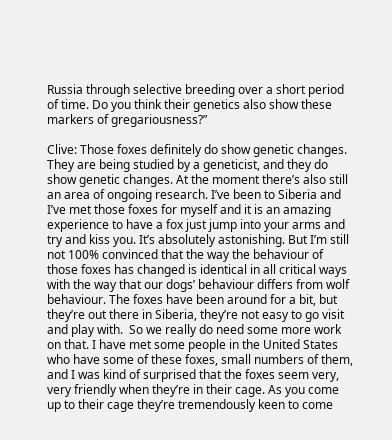Russia through selective breeding over a short period of time. Do you think their genetics also show these markers of gregariousness?”

Clive: Those foxes definitely do show genetic changes. They are being studied by a geneticist, and they do show genetic changes. At the moment there’s also still an area of ongoing research. I’ve been to Siberia and I’ve met those foxes for myself and it is an amazing experience to have a fox just jump into your arms and try and kiss you. It’s absolutely astonishing. But I’m still not 100% convinced that the way the behaviour of those foxes has changed is identical in all critical ways with the way that our dogs’ behaviour differs from wolf behaviour. The foxes have been around for a bit, but they’re out there in Siberia, they’re not easy to go visit and play with.  So we really do need some more work on that. I have met some people in the United States who have some of these foxes, small numbers of them, and I was kind of surprised that the foxes seem very, very friendly when they’re in their cage. As you come up to their cage they’re tremendously keen to come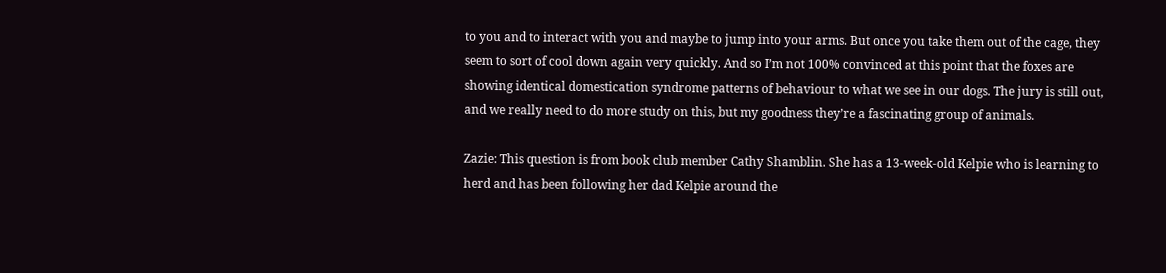to you and to interact with you and maybe to jump into your arms. But once you take them out of the cage, they seem to sort of cool down again very quickly. And so I’m not 100% convinced at this point that the foxes are showing identical domestication syndrome patterns of behaviour to what we see in our dogs. The jury is still out, and we really need to do more study on this, but my goodness they’re a fascinating group of animals.

Zazie: This question is from book club member Cathy Shamblin. She has a 13-week-old Kelpie who is learning to herd and has been following her dad Kelpie around the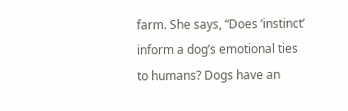farm. She says, “Does ‘instinct’ inform a dog’s emotional ties to humans? Dogs have an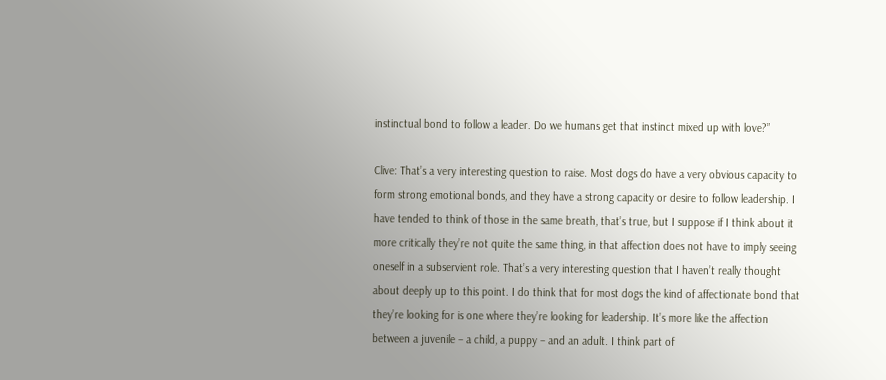instinctual bond to follow a leader. Do we humans get that instinct mixed up with love?”

Clive: That’s a very interesting question to raise. Most dogs do have a very obvious capacity to form strong emotional bonds, and they have a strong capacity or desire to follow leadership. I have tended to think of those in the same breath, that’s true, but I suppose if I think about it more critically they’re not quite the same thing, in that affection does not have to imply seeing oneself in a subservient role. That’s a very interesting question that I haven’t really thought about deeply up to this point. I do think that for most dogs the kind of affectionate bond that they’re looking for is one where they’re looking for leadership. It’s more like the affection between a juvenile – a child, a puppy – and an adult. I think part of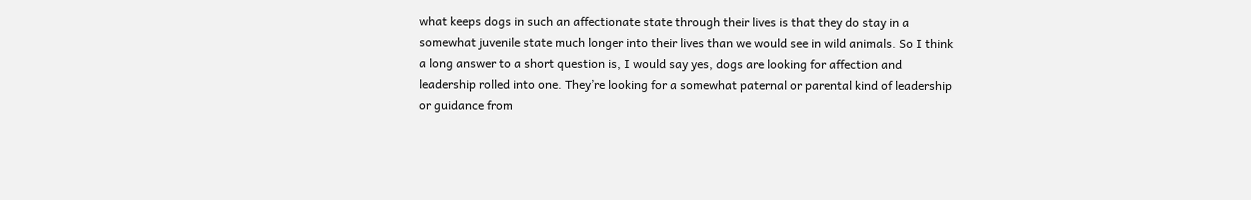what keeps dogs in such an affectionate state through their lives is that they do stay in a somewhat juvenile state much longer into their lives than we would see in wild animals. So I think a long answer to a short question is, I would say yes, dogs are looking for affection and leadership rolled into one. They’re looking for a somewhat paternal or parental kind of leadership or guidance from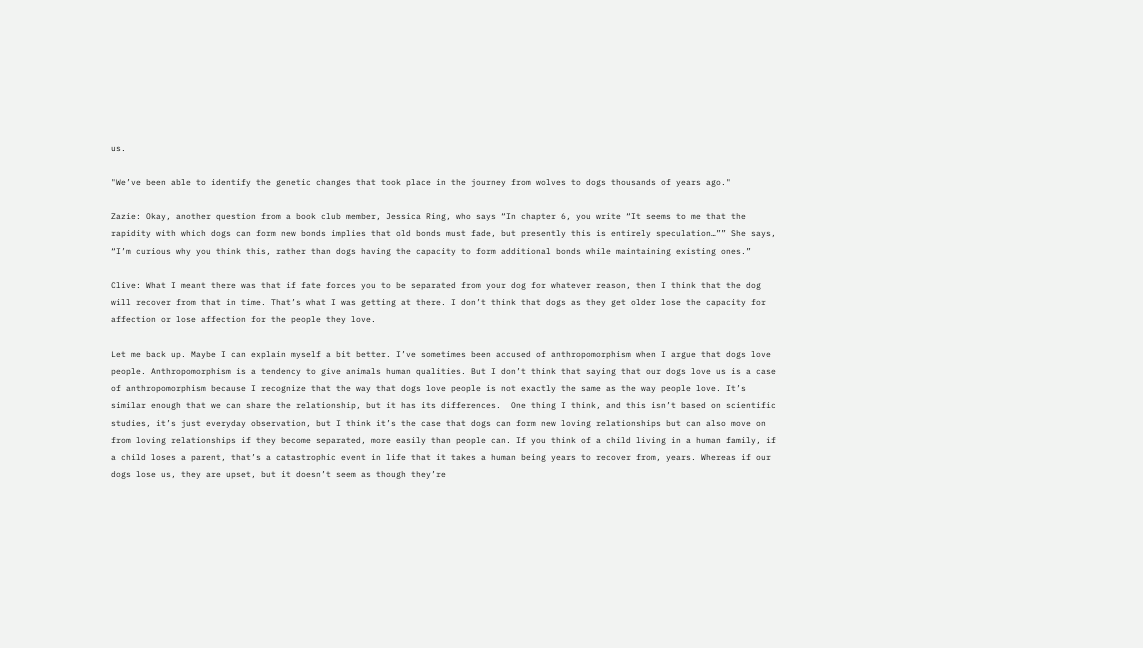us.

"We’ve been able to identify the genetic changes that took place in the journey from wolves to dogs thousands of years ago."

Zazie: Okay, another question from a book club member, Jessica Ring, who says “In chapter 6, you write “It seems to me that the rapidity with which dogs can form new bonds implies that old bonds must fade, but presently this is entirely speculation…”” She says, “I’m curious why you think this, rather than dogs having the capacity to form additional bonds while maintaining existing ones.”

Clive: What I meant there was that if fate forces you to be separated from your dog for whatever reason, then I think that the dog will recover from that in time. That’s what I was getting at there. I don’t think that dogs as they get older lose the capacity for affection or lose affection for the people they love.

Let me back up. Maybe I can explain myself a bit better. I’ve sometimes been accused of anthropomorphism when I argue that dogs love people. Anthropomorphism is a tendency to give animals human qualities. But I don’t think that saying that our dogs love us is a case of anthropomorphism because I recognize that the way that dogs love people is not exactly the same as the way people love. It’s similar enough that we can share the relationship, but it has its differences.  One thing I think, and this isn’t based on scientific studies, it’s just everyday observation, but I think it’s the case that dogs can form new loving relationships but can also move on from loving relationships if they become separated, more easily than people can. If you think of a child living in a human family, if a child loses a parent, that’s a catastrophic event in life that it takes a human being years to recover from, years. Whereas if our dogs lose us, they are upset, but it doesn’t seem as though they’re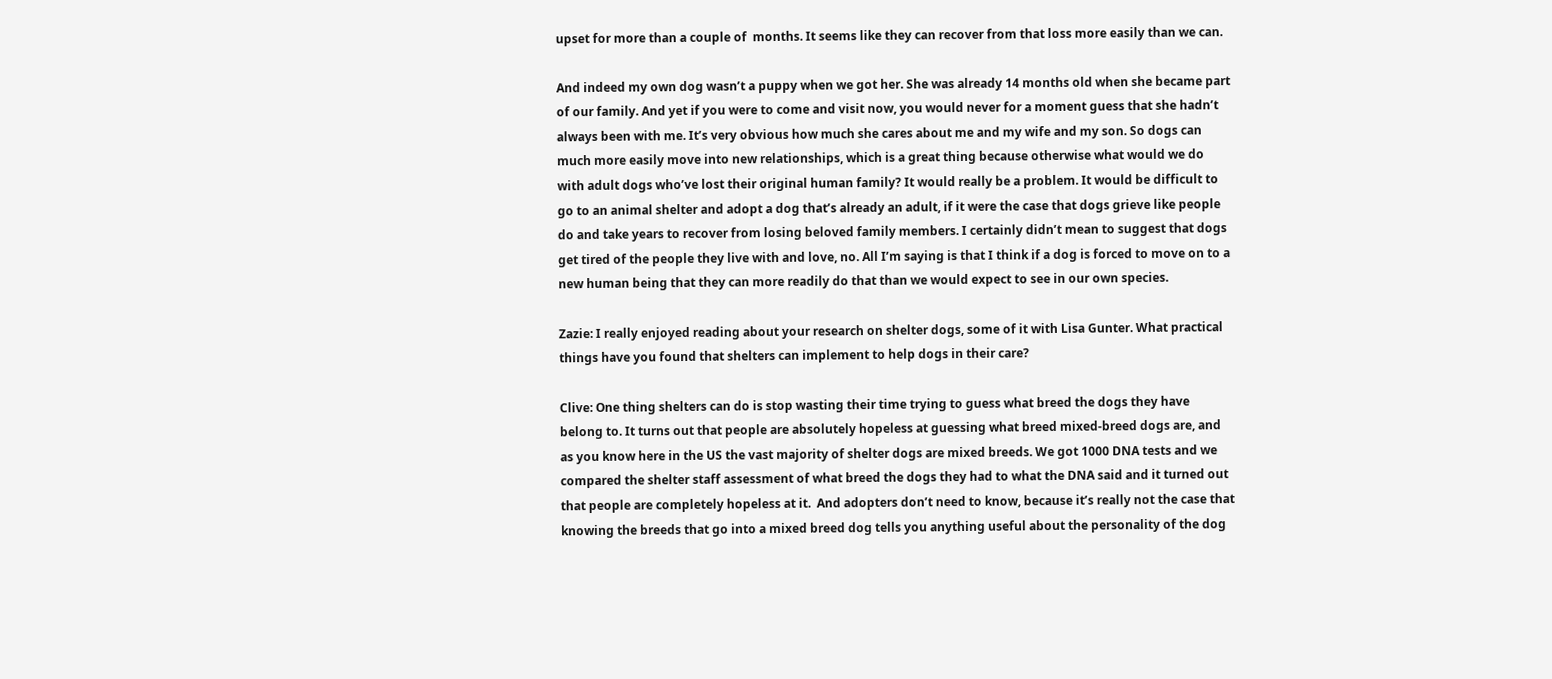upset for more than a couple of  months. It seems like they can recover from that loss more easily than we can.

And indeed my own dog wasn’t a puppy when we got her. She was already 14 months old when she became part of our family. And yet if you were to come and visit now, you would never for a moment guess that she hadn’t always been with me. It’s very obvious how much she cares about me and my wife and my son. So dogs can much more easily move into new relationships, which is a great thing because otherwise what would we do with adult dogs who’ve lost their original human family? It would really be a problem. It would be difficult to go to an animal shelter and adopt a dog that’s already an adult, if it were the case that dogs grieve like people do and take years to recover from losing beloved family members. I certainly didn’t mean to suggest that dogs get tired of the people they live with and love, no. All I’m saying is that I think if a dog is forced to move on to a new human being that they can more readily do that than we would expect to see in our own species.

Zazie: I really enjoyed reading about your research on shelter dogs, some of it with Lisa Gunter. What practical things have you found that shelters can implement to help dogs in their care?

Clive: One thing shelters can do is stop wasting their time trying to guess what breed the dogs they have belong to. It turns out that people are absolutely hopeless at guessing what breed mixed-breed dogs are, and as you know here in the US the vast majority of shelter dogs are mixed breeds. We got 1000 DNA tests and we compared the shelter staff assessment of what breed the dogs they had to what the DNA said and it turned out that people are completely hopeless at it.  And adopters don’t need to know, because it’s really not the case that knowing the breeds that go into a mixed breed dog tells you anything useful about the personality of the dog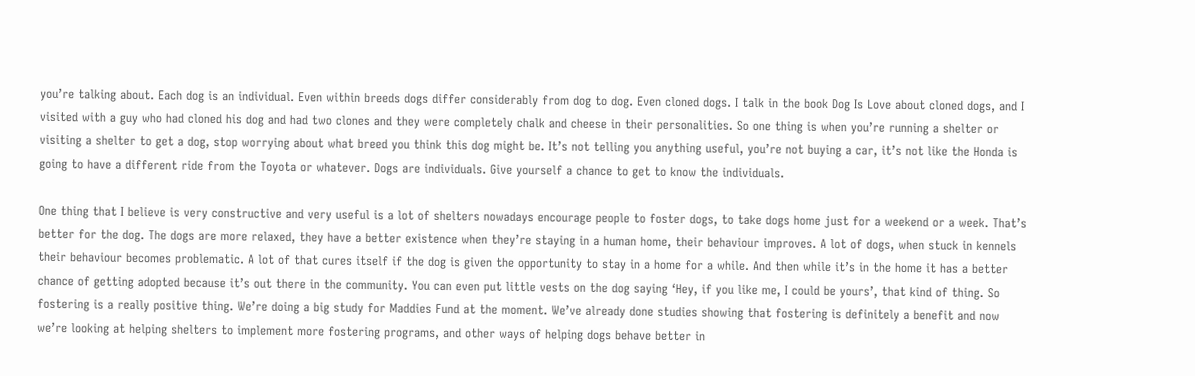you’re talking about. Each dog is an individual. Even within breeds dogs differ considerably from dog to dog. Even cloned dogs. I talk in the book Dog Is Love about cloned dogs, and I visited with a guy who had cloned his dog and had two clones and they were completely chalk and cheese in their personalities. So one thing is when you’re running a shelter or visiting a shelter to get a dog, stop worrying about what breed you think this dog might be. It’s not telling you anything useful, you’re not buying a car, it’s not like the Honda is going to have a different ride from the Toyota or whatever. Dogs are individuals. Give yourself a chance to get to know the individuals.

One thing that I believe is very constructive and very useful is a lot of shelters nowadays encourage people to foster dogs, to take dogs home just for a weekend or a week. That’s better for the dog. The dogs are more relaxed, they have a better existence when they’re staying in a human home, their behaviour improves. A lot of dogs, when stuck in kennels their behaviour becomes problematic. A lot of that cures itself if the dog is given the opportunity to stay in a home for a while. And then while it’s in the home it has a better chance of getting adopted because it’s out there in the community. You can even put little vests on the dog saying ‘Hey, if you like me, I could be yours’, that kind of thing. So fostering is a really positive thing. We’re doing a big study for Maddies Fund at the moment. We’ve already done studies showing that fostering is definitely a benefit and now we’re looking at helping shelters to implement more fostering programs, and other ways of helping dogs behave better in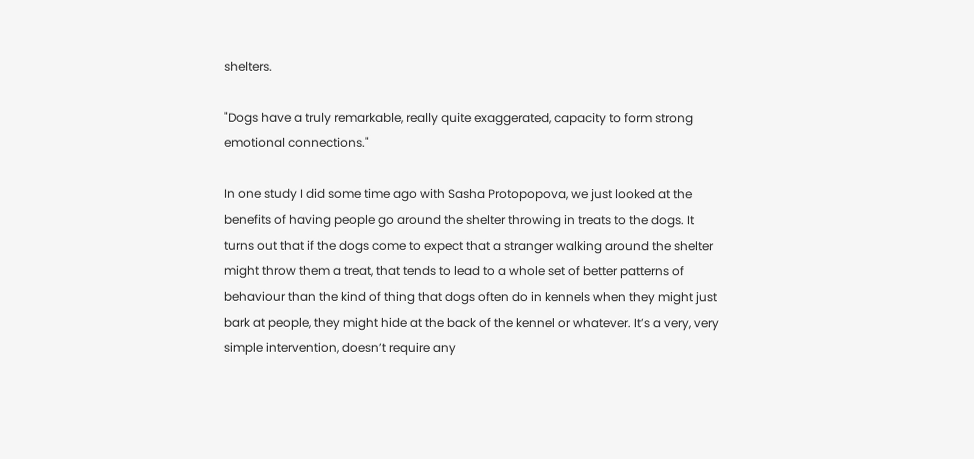shelters.

"Dogs have a truly remarkable, really quite exaggerated, capacity to form strong emotional connections."

In one study I did some time ago with Sasha Protopopova, we just looked at the benefits of having people go around the shelter throwing in treats to the dogs. It turns out that if the dogs come to expect that a stranger walking around the shelter might throw them a treat, that tends to lead to a whole set of better patterns of behaviour than the kind of thing that dogs often do in kennels when they might just bark at people, they might hide at the back of the kennel or whatever. It’s a very, very simple intervention, doesn’t require any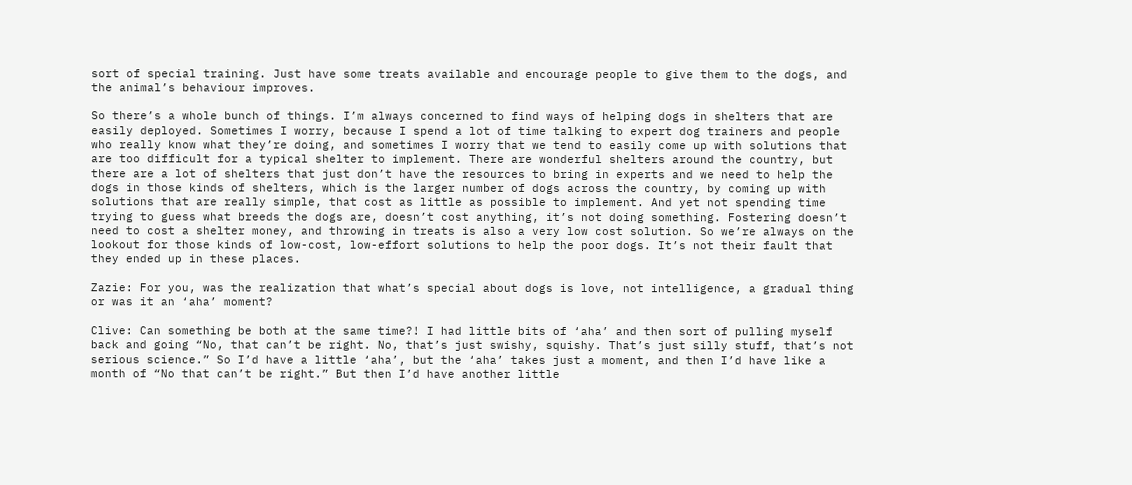sort of special training. Just have some treats available and encourage people to give them to the dogs, and the animal’s behaviour improves.

So there’s a whole bunch of things. I’m always concerned to find ways of helping dogs in shelters that are easily deployed. Sometimes I worry, because I spend a lot of time talking to expert dog trainers and people who really know what they’re doing, and sometimes I worry that we tend to easily come up with solutions that are too difficult for a typical shelter to implement. There are wonderful shelters around the country, but there are a lot of shelters that just don’t have the resources to bring in experts and we need to help the dogs in those kinds of shelters, which is the larger number of dogs across the country, by coming up with solutions that are really simple, that cost as little as possible to implement. And yet not spending time trying to guess what breeds the dogs are, doesn’t cost anything, it’s not doing something. Fostering doesn’t need to cost a shelter money, and throwing in treats is also a very low cost solution. So we’re always on the lookout for those kinds of low-cost, low-effort solutions to help the poor dogs. It’s not their fault that they ended up in these places.

Zazie: For you, was the realization that what’s special about dogs is love, not intelligence, a gradual thing or was it an ‘aha’ moment?

Clive: Can something be both at the same time?! I had little bits of ‘aha’ and then sort of pulling myself back and going “No, that can’t be right. No, that’s just swishy, squishy. That’s just silly stuff, that’s not serious science.” So I’d have a little ‘aha’, but the ‘aha’ takes just a moment, and then I’d have like a month of “No that can’t be right.” But then I’d have another little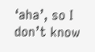‘aha’, so I don’t know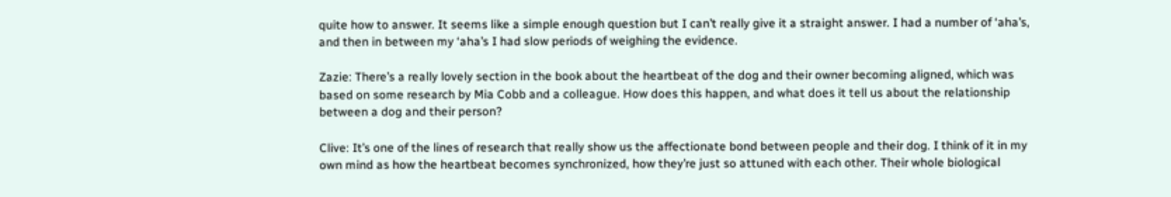quite how to answer. It seems like a simple enough question but I can’t really give it a straight answer. I had a number of ‘aha’s, and then in between my ‘aha’s I had slow periods of weighing the evidence.

Zazie: There’s a really lovely section in the book about the heartbeat of the dog and their owner becoming aligned, which was based on some research by Mia Cobb and a colleague. How does this happen, and what does it tell us about the relationship between a dog and their person?

Clive: It’s one of the lines of research that really show us the affectionate bond between people and their dog. I think of it in my own mind as how the heartbeat becomes synchronized, how they’re just so attuned with each other. Their whole biological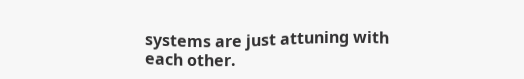systems are just attuning with each other.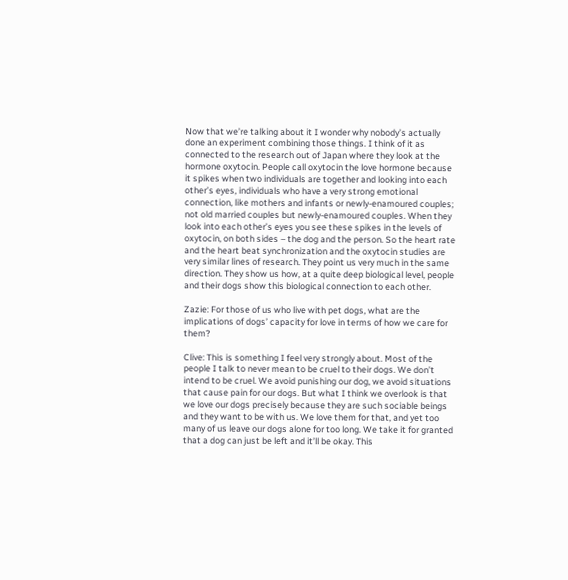Now that we’re talking about it I wonder why nobody’s actually done an experiment combining those things. I think of it as connected to the research out of Japan where they look at the hormone oxytocin. People call oxytocin the love hormone because it spikes when two individuals are together and looking into each other’s eyes, individuals who have a very strong emotional connection, like mothers and infants or newly-enamoured couples; not old married couples but newly-enamoured couples. When they look into each other’s eyes you see these spikes in the levels of oxytocin, on both sides – the dog and the person. So the heart rate and the heart beat synchronization and the oxytocin studies are very similar lines of research. They point us very much in the same direction. They show us how, at a quite deep biological level, people and their dogs show this biological connection to each other.

Zazie: For those of us who live with pet dogs, what are the implications of dogs’ capacity for love in terms of how we care for them?

Clive: This is something I feel very strongly about. Most of the people I talk to never mean to be cruel to their dogs. We don’t intend to be cruel. We avoid punishing our dog, we avoid situations that cause pain for our dogs. But what I think we overlook is that we love our dogs precisely because they are such sociable beings and they want to be with us. We love them for that, and yet too many of us leave our dogs alone for too long. We take it for granted that a dog can just be left and it’ll be okay. This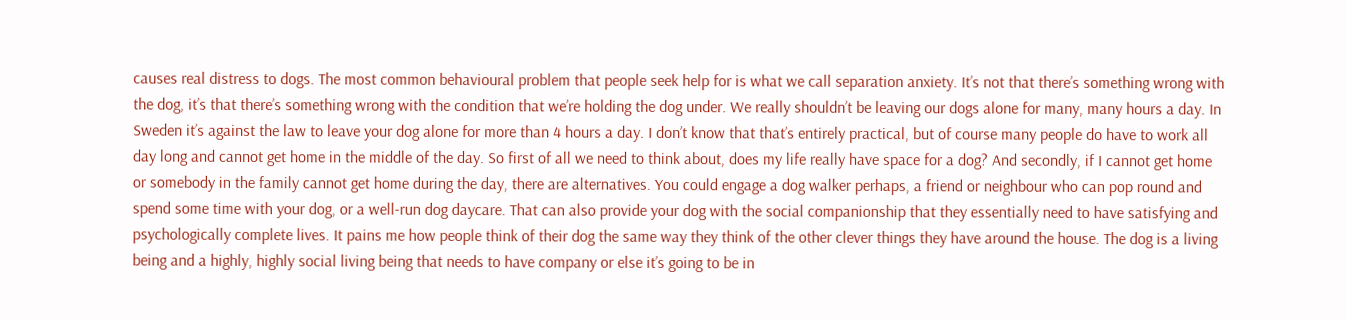causes real distress to dogs. The most common behavioural problem that people seek help for is what we call separation anxiety. It’s not that there’s something wrong with the dog, it’s that there’s something wrong with the condition that we’re holding the dog under. We really shouldn’t be leaving our dogs alone for many, many hours a day. In Sweden it’s against the law to leave your dog alone for more than 4 hours a day. I don’t know that that’s entirely practical, but of course many people do have to work all day long and cannot get home in the middle of the day. So first of all we need to think about, does my life really have space for a dog? And secondly, if I cannot get home or somebody in the family cannot get home during the day, there are alternatives. You could engage a dog walker perhaps, a friend or neighbour who can pop round and spend some time with your dog, or a well-run dog daycare. That can also provide your dog with the social companionship that they essentially need to have satisfying and psychologically complete lives. It pains me how people think of their dog the same way they think of the other clever things they have around the house. The dog is a living being and a highly, highly social living being that needs to have company or else it’s going to be in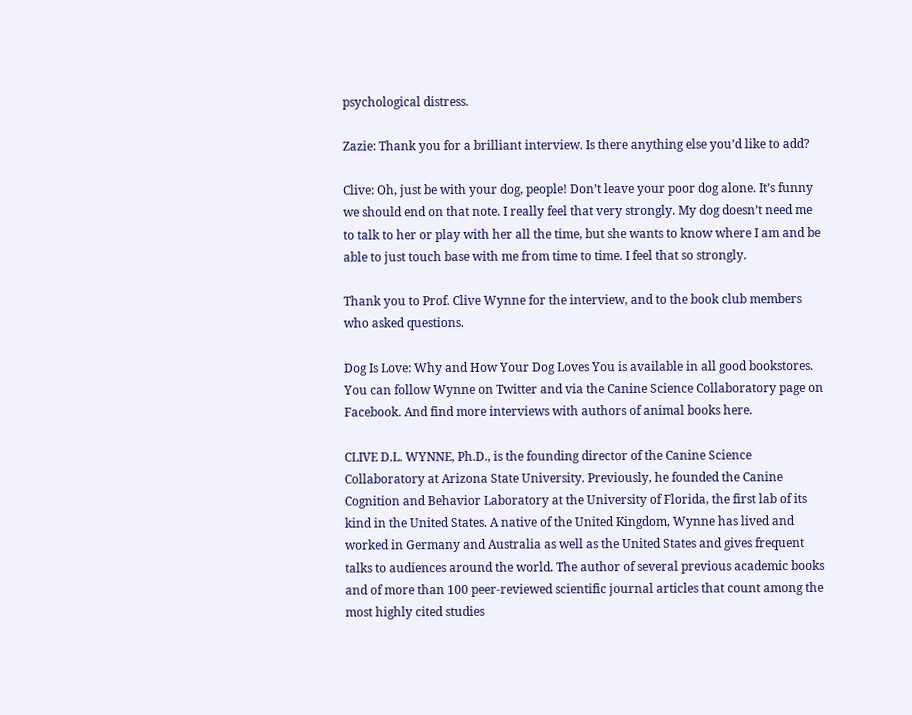psychological distress.

Zazie: Thank you for a brilliant interview. Is there anything else you’d like to add?

Clive: Oh, just be with your dog, people! Don’t leave your poor dog alone. It’s funny we should end on that note. I really feel that very strongly. My dog doesn’t need me to talk to her or play with her all the time, but she wants to know where I am and be able to just touch base with me from time to time. I feel that so strongly.

Thank you to Prof. Clive Wynne for the interview, and to the book club members who asked questions.

Dog Is Love: Why and How Your Dog Loves You is available in all good bookstores. You can follow Wynne on Twitter and via the Canine Science Collaboratory page on Facebook. And find more interviews with authors of animal books here.

CLIVE D.L. WYNNE, Ph.D., is the founding director of the Canine Science Collaboratory at Arizona State University. Previously, he founded the Canine Cognition and Behavior Laboratory at the University of Florida, the first lab of its kind in the United States. A native of the United Kingdom, Wynne has lived and worked in Germany and Australia as well as the United States and gives frequent talks to audiences around the world. The author of several previous academic books and of more than 100 peer-reviewed scientific journal articles that count among the most highly cited studies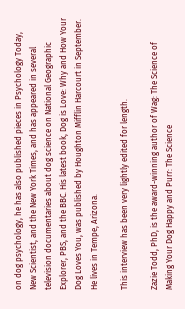on dog psychology, he has also published pieces in Psychology Today, New Scientist, and the New York Times, and has appeared in several television documentaries about dog science on National Geographic Explorer, PBS, and the BBC. His latest book, Dog is Love: Why and How Your Dog Loves You, was published by Houghton Mifflin Harcourt in September. He lives in Tempe, Arizona.

This interview has been very lightly edited for length.

Zazie Todd, PhD, is the award-winning author of Wag: The Science of Making Your Dog Happy and Purr: The Science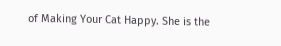of Making Your Cat Happy. She is the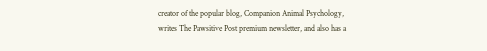creator of the popular blog, Companion Animal Psychology, writes The Pawsitive Post premium newsletter, and also has a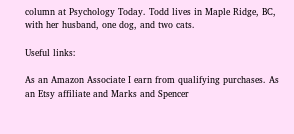column at Psychology Today. Todd lives in Maple Ridge, BC, with her husband, one dog, and two cats.

Useful links:

As an Amazon Associate I earn from qualifying purchases. As an Etsy affiliate and Marks and Spencer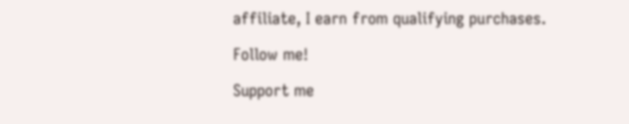affiliate, I earn from qualifying purchases.

Follow me!

Support me